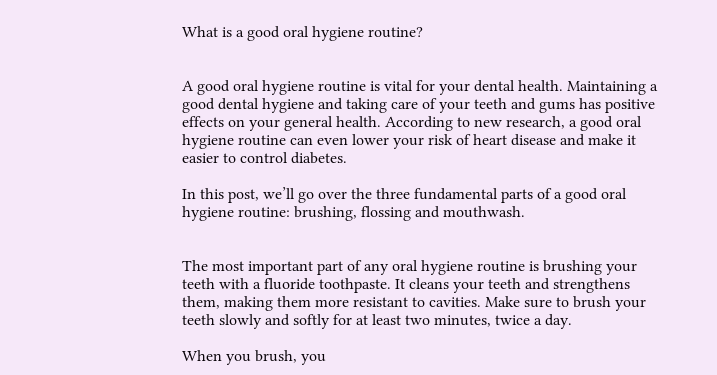What is a good oral hygiene routine?


A good oral hygiene routine is vital for your dental health. Maintaining a good dental hygiene and taking care of your teeth and gums has positive effects on your general health. According to new research, a good oral hygiene routine can even lower your risk of heart disease and make it easier to control diabetes.

In this post, we’ll go over the three fundamental parts of a good oral hygiene routine: brushing, flossing and mouthwash.


The most important part of any oral hygiene routine is brushing your teeth with a fluoride toothpaste. It cleans your teeth and strengthens them, making them more resistant to cavities. Make sure to brush your teeth slowly and softly for at least two minutes, twice a day.

When you brush, you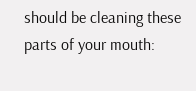should be cleaning these parts of your mouth: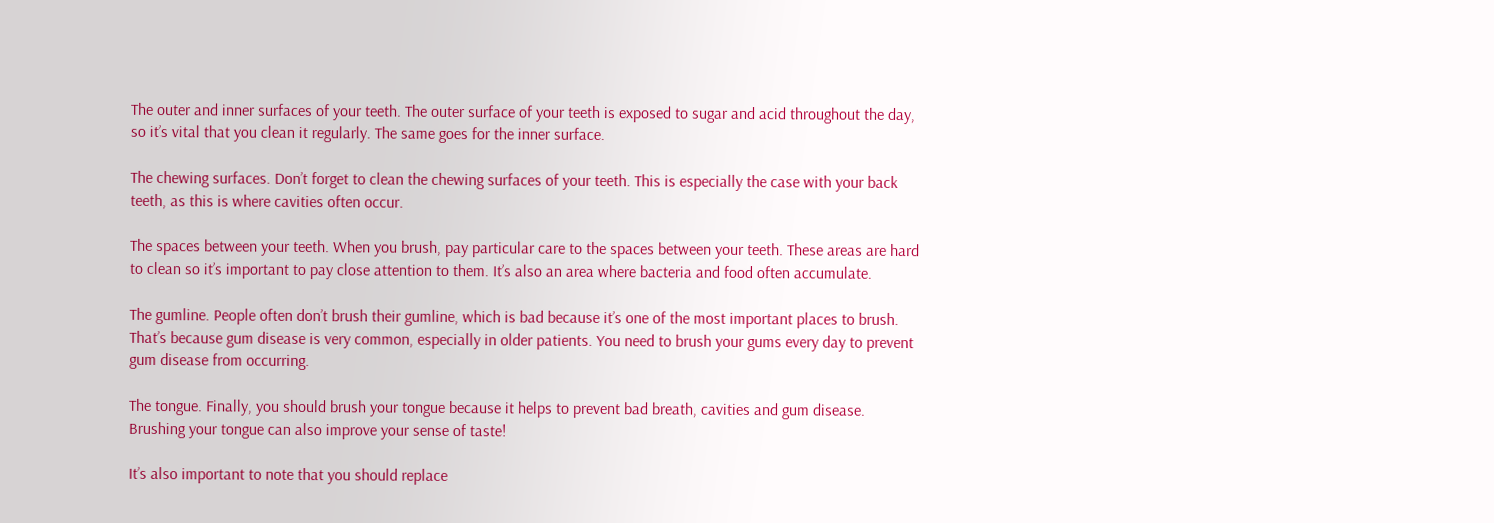The outer and inner surfaces of your teeth. The outer surface of your teeth is exposed to sugar and acid throughout the day, so it’s vital that you clean it regularly. The same goes for the inner surface.

The chewing surfaces. Don’t forget to clean the chewing surfaces of your teeth. This is especially the case with your back teeth, as this is where cavities often occur.

The spaces between your teeth. When you brush, pay particular care to the spaces between your teeth. These areas are hard to clean so it’s important to pay close attention to them. It’s also an area where bacteria and food often accumulate.

The gumline. People often don’t brush their gumline, which is bad because it’s one of the most important places to brush. That’s because gum disease is very common, especially in older patients. You need to brush your gums every day to prevent gum disease from occurring.

The tongue. Finally, you should brush your tongue because it helps to prevent bad breath, cavities and gum disease. Brushing your tongue can also improve your sense of taste!

It’s also important to note that you should replace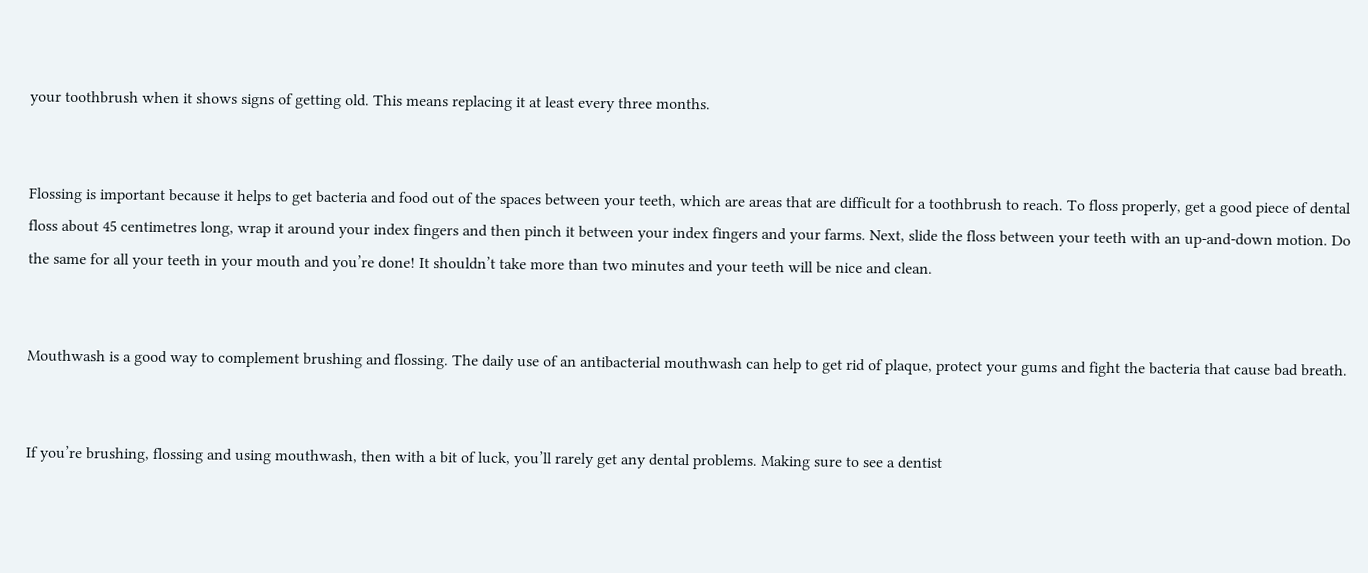your toothbrush when it shows signs of getting old. This means replacing it at least every three months.


Flossing is important because it helps to get bacteria and food out of the spaces between your teeth, which are areas that are difficult for a toothbrush to reach. To floss properly, get a good piece of dental floss about 45 centimetres long, wrap it around your index fingers and then pinch it between your index fingers and your farms. Next, slide the floss between your teeth with an up-and-down motion. Do the same for all your teeth in your mouth and you’re done! It shouldn’t take more than two minutes and your teeth will be nice and clean.


Mouthwash is a good way to complement brushing and flossing. The daily use of an antibacterial mouthwash can help to get rid of plaque, protect your gums and fight the bacteria that cause bad breath.


If you’re brushing, flossing and using mouthwash, then with a bit of luck, you’ll rarely get any dental problems. Making sure to see a dentist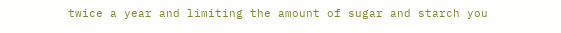twice a year and limiting the amount of sugar and starch you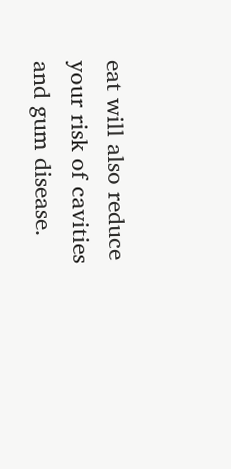eat will also reduce your risk of cavities and gum disease.